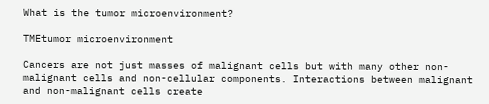What is the tumor microenvironment?

TMEtumor microenvironment

Cancers are not just masses of malignant cells but with many other non-malignant cells and non-cellular components. Interactions between malignant and non-malignant cells create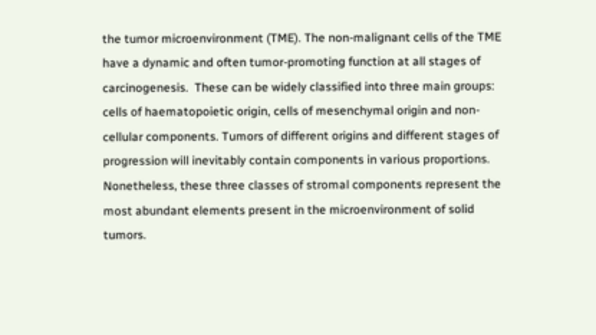the tumor microenvironment (TME). The non-malignant cells of the TME have a dynamic and often tumor-promoting function at all stages of carcinogenesis.  These can be widely classified into three main groups: cells of haematopoietic origin, cells of mesenchymal origin and non-cellular components. Tumors of different origins and different stages of progression will inevitably contain components in various proportions. Nonetheless, these three classes of stromal components represent the most abundant elements present in the microenvironment of solid tumors.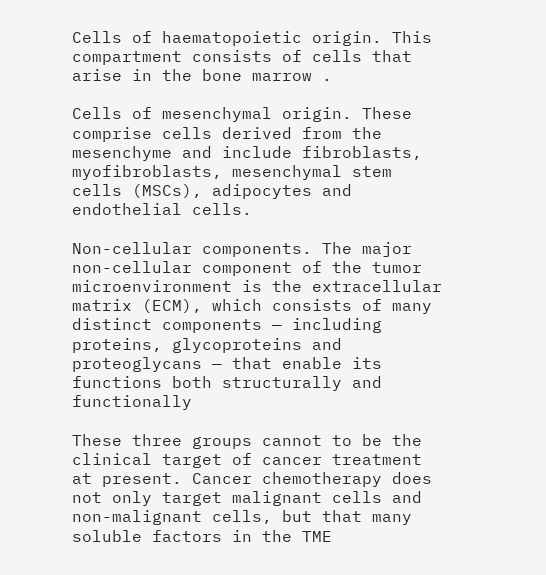Cells of haematopoietic origin. This compartment consists of cells that arise in the bone marrow .

Cells of mesenchymal origin. These comprise cells derived from the mesenchyme and include fibroblasts, myofibroblasts, mesenchymal stem cells (MSCs), adipocytes and endothelial cells.

Non-cellular components. The major non-cellular component of the tumor microenvironment is the extracellular matrix (ECM), which consists of many distinct components — including proteins, glycoproteins and proteoglycans — that enable its functions both structurally and functionally

These three groups cannot to be the clinical target of cancer treatment at present. Cancer chemotherapy does not only target malignant cells and non-malignant cells, but that many soluble factors in the TME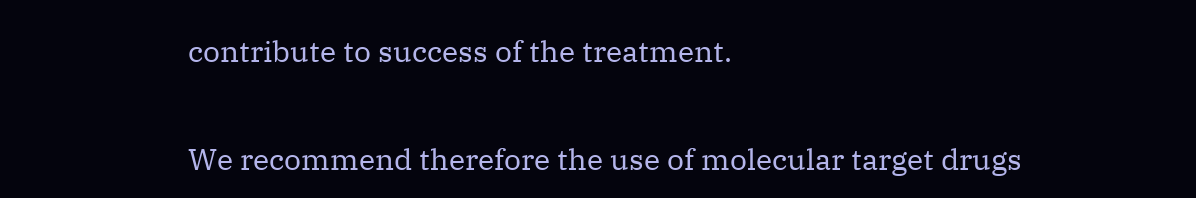contribute to success of the treatment.

We recommend therefore the use of molecular target drugs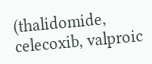(thalidomide, celecoxib, valproic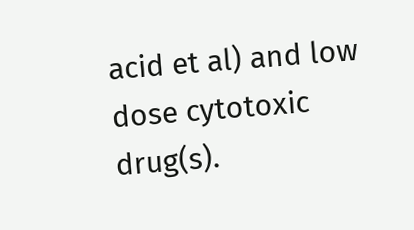acid et al) and low dose cytotoxic drug(s).